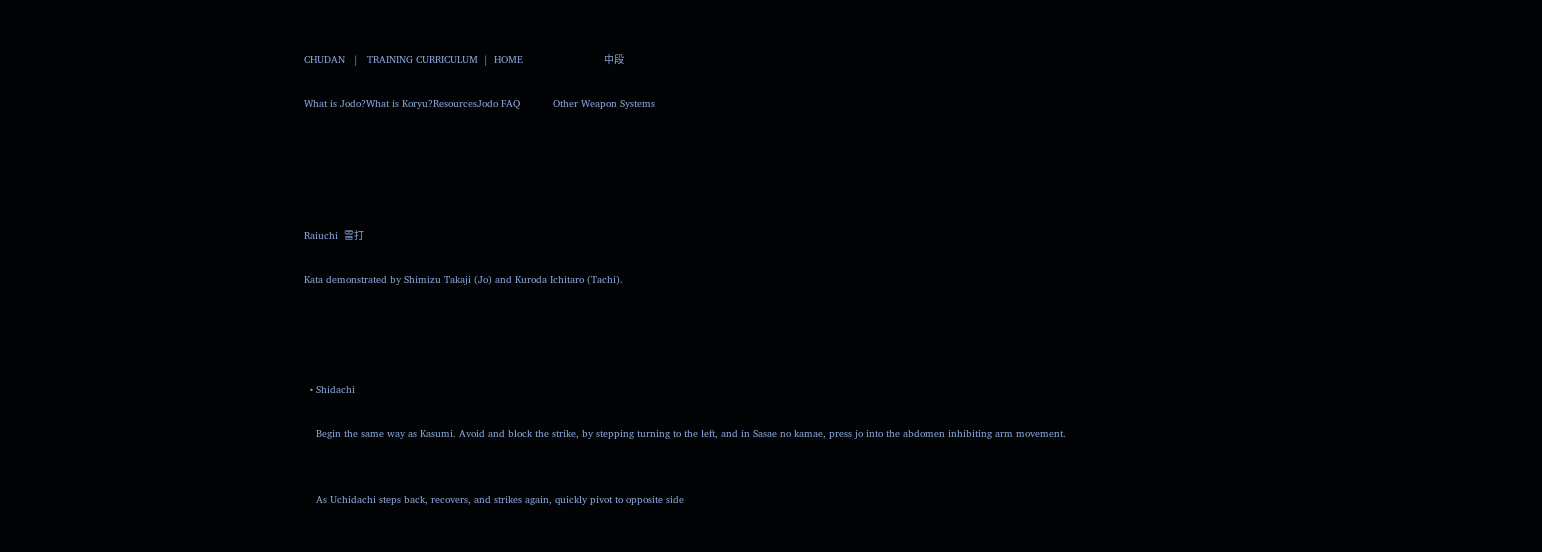CHUDAN   |   TRAINING CURRICULUM  |  HOME                           中段

What is Jodo?What is Koryu?ResourcesJodo FAQ           Other Weapon Systems





Raiuchi  雷打

Kata demonstrated by Shimizu Takaji (Jo) and Kuroda Ichitaro (Tachi).




  • Shidachi

    Begin the same way as Kasumi. Avoid and block the strike, by stepping turning to the left, and in Sasae no kamae, press jo into the abdomen inhibiting arm movement.


    As Uchidachi steps back, recovers, and strikes again, quickly pivot to opposite side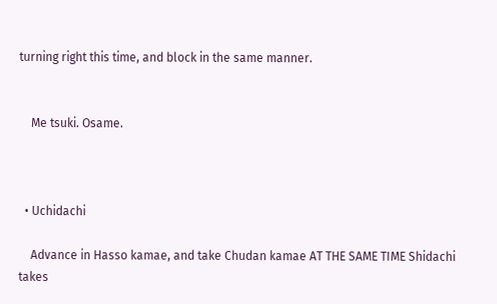turning right this time, and block in the same manner.


    Me tsuki. Osame.



  • Uchidachi

    Advance in Hasso kamae, and take Chudan kamae AT THE SAME TIME Shidachi takes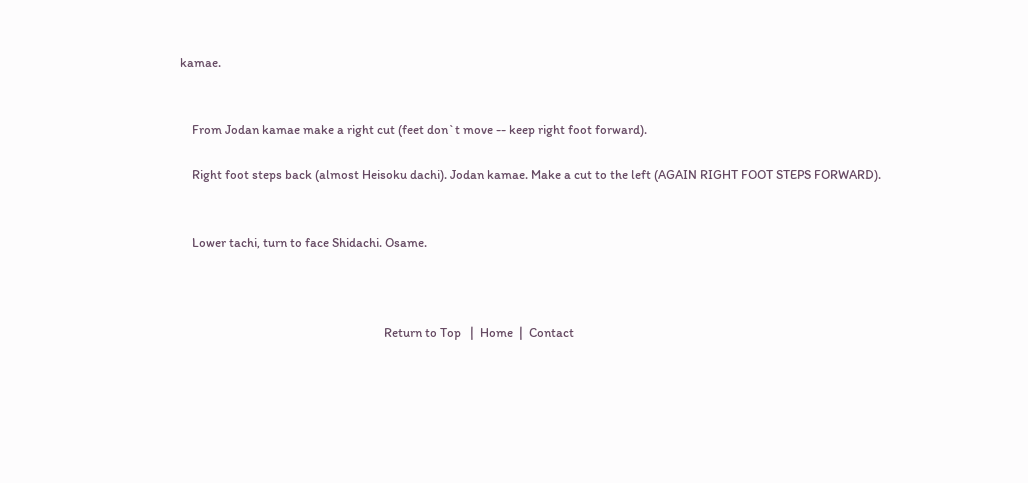kamae.


    From Jodan kamae make a right cut (feet don`t move -- keep right foot forward).

    Right foot steps back (almost Heisoku dachi). Jodan kamae. Make a cut to the left (AGAIN RIGHT FOOT STEPS FORWARD).


    Lower tachi, turn to face Shidachi. Osame.



                                                                    Return to Top   |  Home  |  Contact